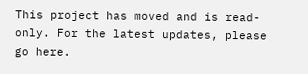This project has moved and is read-only. For the latest updates, please go here.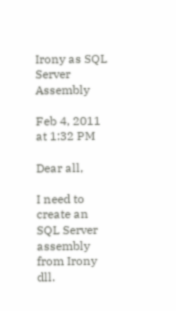Irony as SQL Server Assembly

Feb 4, 2011 at 1:32 PM

Dear all,

I need to create an SQL Server assembly from Irony dll.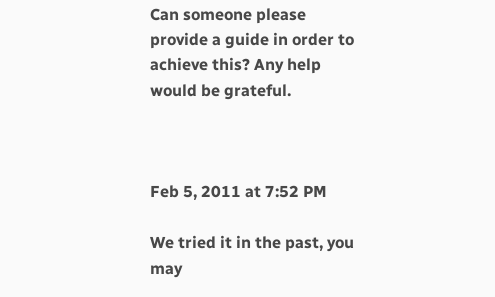Can someone please provide a guide in order to achieve this? Any help would be grateful.



Feb 5, 2011 at 7:52 PM

We tried it in the past, you may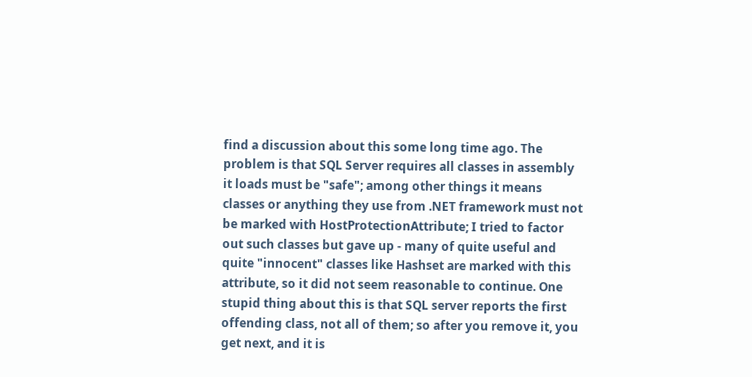find a discussion about this some long time ago. The problem is that SQL Server requires all classes in assembly it loads must be "safe"; among other things it means classes or anything they use from .NET framework must not be marked with HostProtectionAttribute; I tried to factor out such classes but gave up - many of quite useful and quite "innocent" classes like Hashset are marked with this attribute, so it did not seem reasonable to continue. One stupid thing about this is that SQL server reports the first offending class, not all of them; so after you remove it, you get next, and it is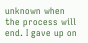unknown when the process will end. I gave up on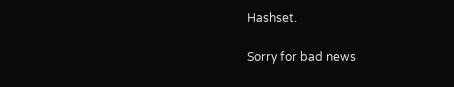Hashset.

Sorry for bad news